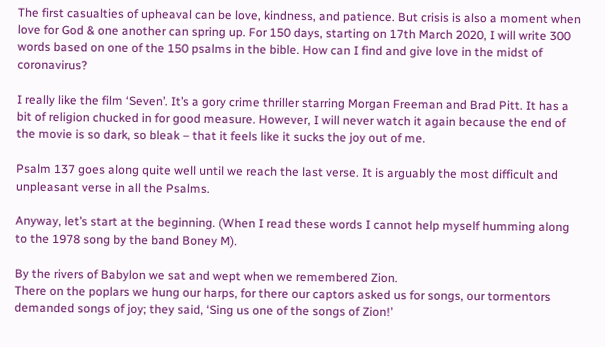The first casualties of upheaval can be love, kindness, and patience. But crisis is also a moment when love for God & one another can spring up. For 150 days, starting on 17th March 2020, I will write 300 words based on one of the 150 psalms in the bible. How can I find and give love in the midst of coronavirus?

I really like the film ‘Seven’. It’s a gory crime thriller starring Morgan Freeman and Brad Pitt. It has a bit of religion chucked in for good measure. However, I will never watch it again because the end of the movie is so dark, so bleak – that it feels like it sucks the joy out of me.

Psalm 137 goes along quite well until we reach the last verse. It is arguably the most difficult and unpleasant verse in all the Psalms.

Anyway, let’s start at the beginning. (When I read these words I cannot help myself humming along to the 1978 song by the band Boney M).

By the rivers of Babylon we sat and wept when we remembered Zion.
There on the poplars we hung our harps, for there our captors asked us for songs, our tormentors demanded songs of joy; they said, ‘Sing us one of the songs of Zion!’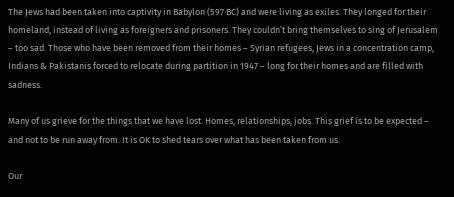The Jews had been taken into captivity in Babylon (597 BC) and were living as exiles. They longed for their homeland, instead of living as foreigners and prisoners. They couldn’t bring themselves to sing of Jerusalem – too sad. Those who have been removed from their homes – Syrian refugees, Jews in a concentration camp, Indians & Pakistanis forced to relocate during partition in 1947 – long for their homes and are filled with sadness.

Many of us grieve for the things that we have lost. Homes, relationships, jobs. This grief is to be expected – and not to be run away from. It is OK to shed tears over what has been taken from us.

Our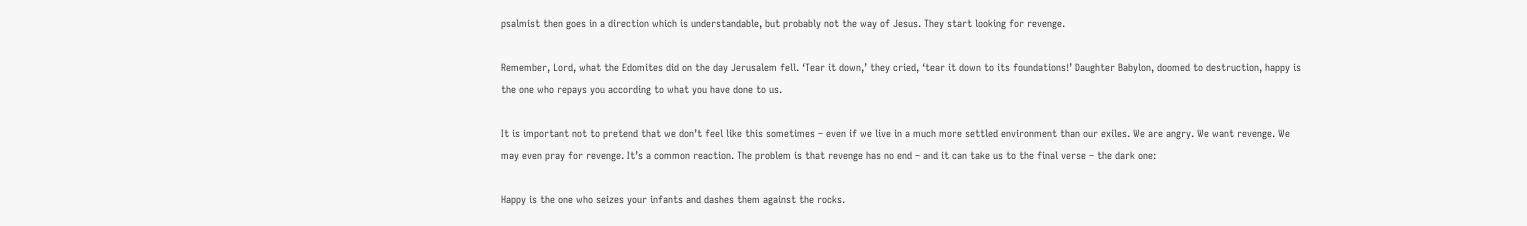psalmist then goes in a direction which is understandable, but probably not the way of Jesus. They start looking for revenge.

Remember, Lord, what the Edomites did on the day Jerusalem fell. ‘Tear it down,’ they cried, ‘tear it down to its foundations!’ Daughter Babylon, doomed to destruction, happy is the one who repays you according to what you have done to us.

It is important not to pretend that we don’t feel like this sometimes – even if we live in a much more settled environment than our exiles. We are angry. We want revenge. We may even pray for revenge. It’s a common reaction. The problem is that revenge has no end – and it can take us to the final verse – the dark one:

Happy is the one who seizes your infants and dashes them against the rocks.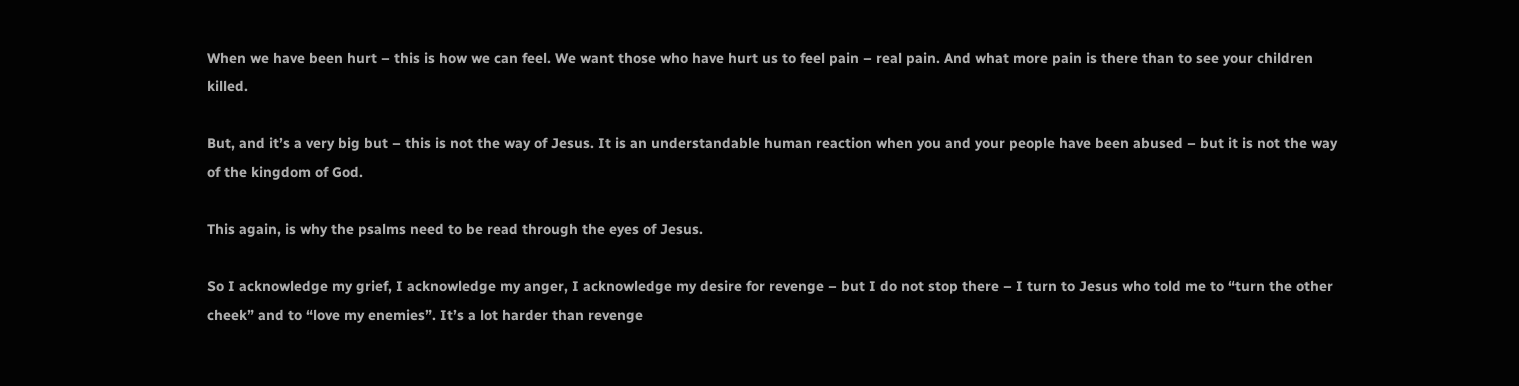When we have been hurt – this is how we can feel. We want those who have hurt us to feel pain – real pain. And what more pain is there than to see your children killed.

But, and it’s a very big but – this is not the way of Jesus. It is an understandable human reaction when you and your people have been abused – but it is not the way of the kingdom of God.

This again, is why the psalms need to be read through the eyes of Jesus.

So I acknowledge my grief, I acknowledge my anger, I acknowledge my desire for revenge – but I do not stop there – I turn to Jesus who told me to “turn the other cheek” and to “love my enemies”. It’s a lot harder than revenge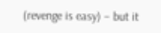(revenge is easy) – but it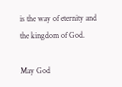is the way of eternity and the kingdom of God.

May God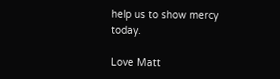help us to show mercy today.

Love Matt